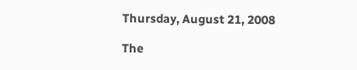Thursday, August 21, 2008

The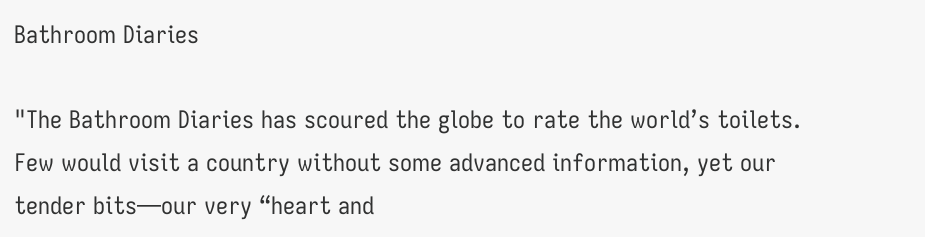Bathroom Diaries

"The Bathroom Diaries has scoured the globe to rate the world’s toilets. Few would visit a country without some advanced information, yet our tender bits—our very “heart and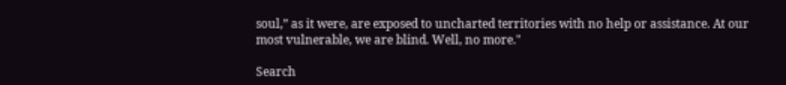soul,” as it were, are exposed to uncharted territories with no help or assistance. At our most vulnerable, we are blind. Well, no more."

Search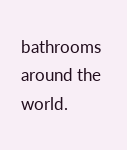bathrooms around the world.